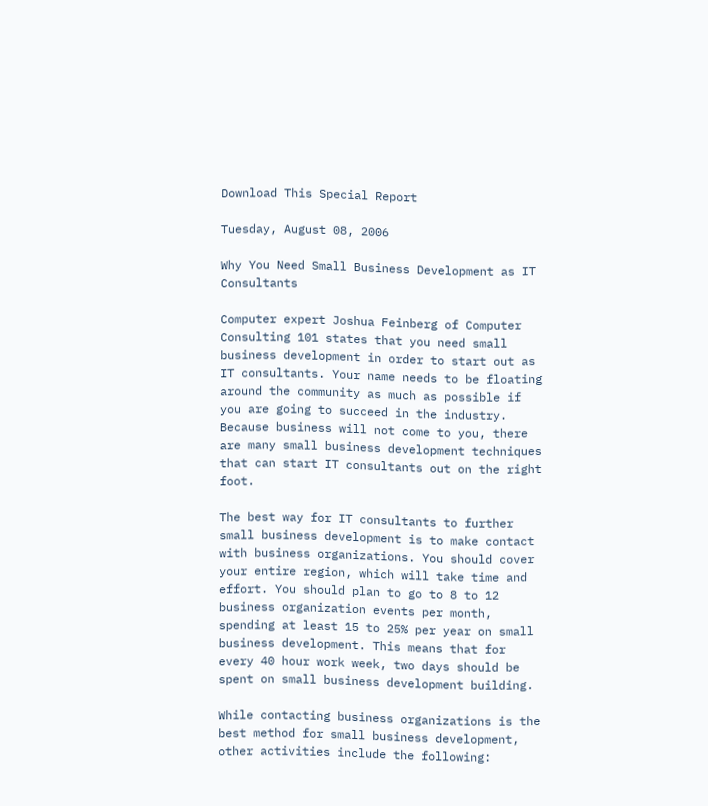Download This Special Report

Tuesday, August 08, 2006

Why You Need Small Business Development as IT Consultants

Computer expert Joshua Feinberg of Computer Consulting 101 states that you need small business development in order to start out as IT consultants. Your name needs to be floating around the community as much as possible if you are going to succeed in the industry. Because business will not come to you, there are many small business development techniques that can start IT consultants out on the right foot.

The best way for IT consultants to further small business development is to make contact with business organizations. You should cover your entire region, which will take time and effort. You should plan to go to 8 to 12 business organization events per month, spending at least 15 to 25% per year on small business development. This means that for every 40 hour work week, two days should be spent on small business development building.

While contacting business organizations is the best method for small business development, other activities include the following: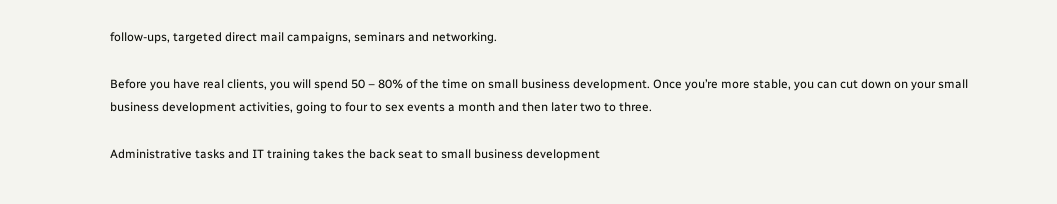follow-ups, targeted direct mail campaigns, seminars and networking.

Before you have real clients, you will spend 50 – 80% of the time on small business development. Once you’re more stable, you can cut down on your small business development activities, going to four to sex events a month and then later two to three.

Administrative tasks and IT training takes the back seat to small business development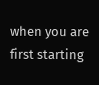when you are first starting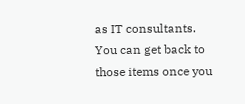as IT consultants. You can get back to those items once you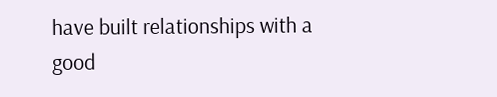have built relationships with a good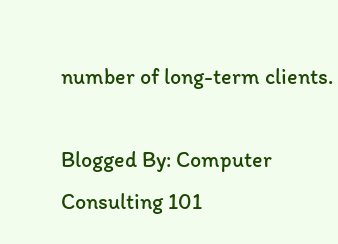number of long-term clients.

Blogged By: Computer Consulting 101